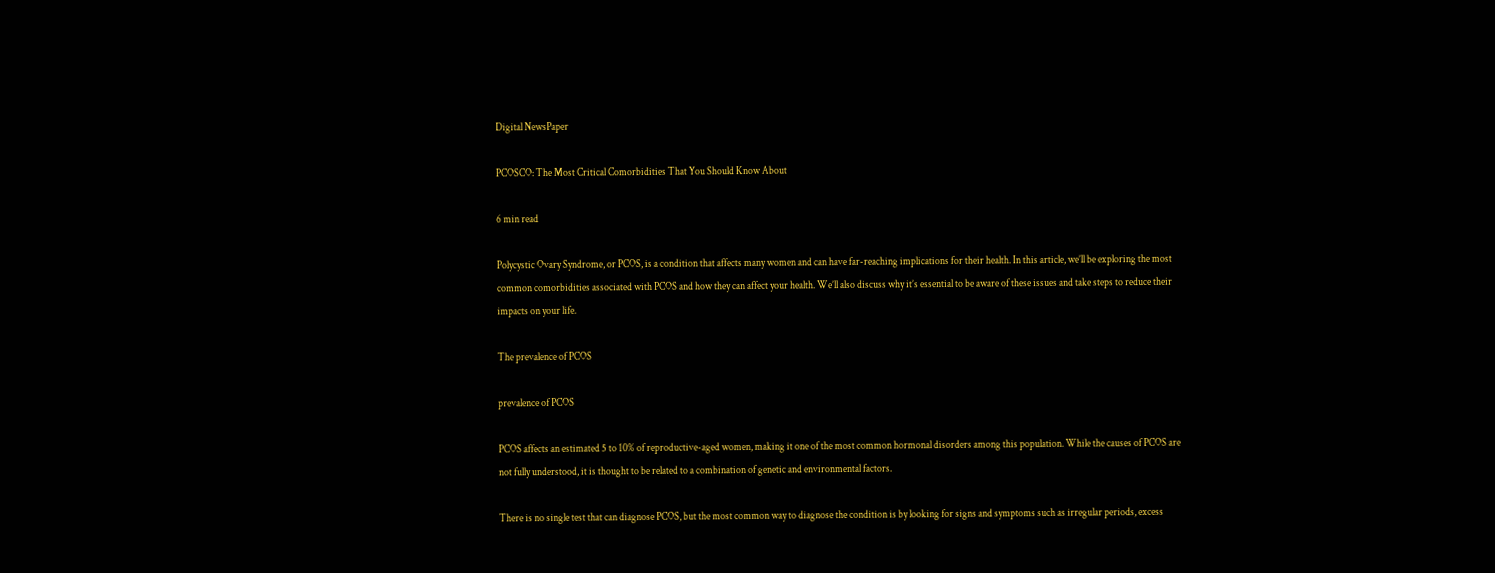Digital NewsPaper

PCOSCO: The Most Critical Comorbidities That You Should Know About

6 min read

Polycystic Ovary Syndrome, or PCOS, is a condition that affects many women and can have far-reaching implications for their health. In this article, we’ll be exploring the most common comorbidities associated with PCOS and how they can affect your health. We’ll also discuss why it’s essential to be aware of these issues and take steps to reduce their impacts on your life.

The prevalence of PCOS

prevalence of PCOS

PCOS affects an estimated 5 to 10% of reproductive-aged women, making it one of the most common hormonal disorders among this population. While the causes of PCOS are not fully understood, it is thought to be related to a combination of genetic and environmental factors.

There is no single test that can diagnose PCOS, but the most common way to diagnose the condition is by looking for signs and symptoms such as irregular periods, excess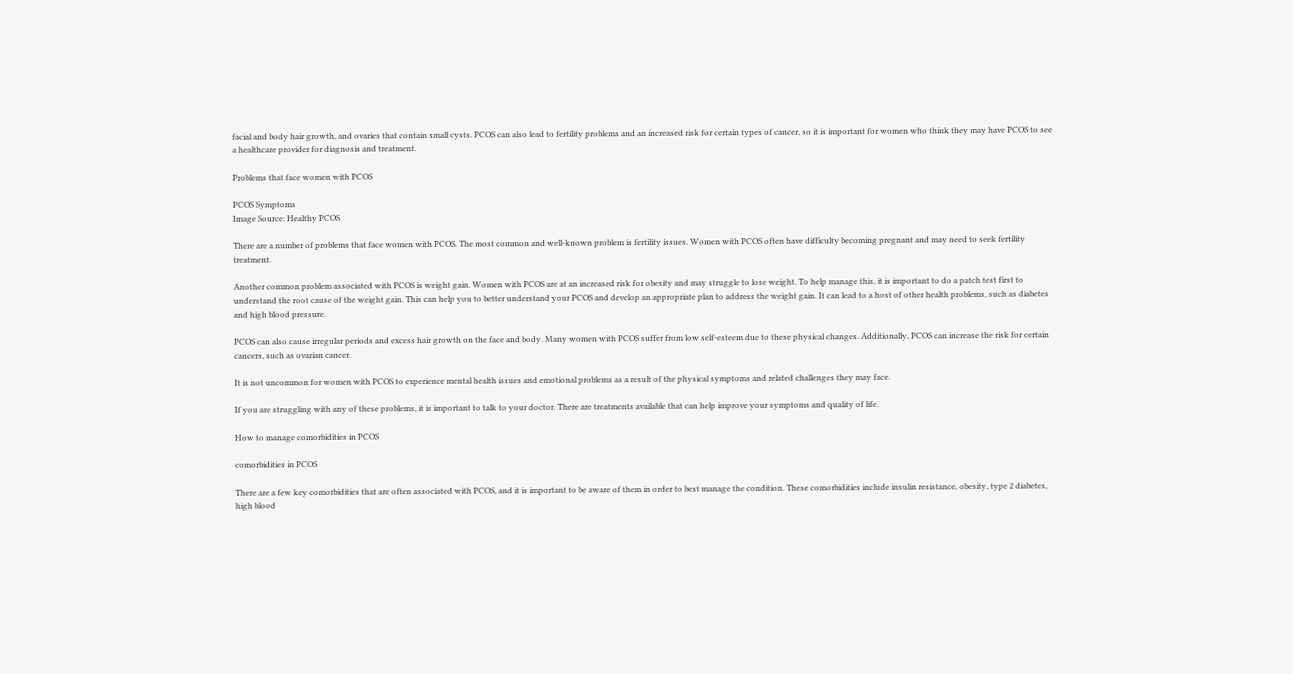facial and body hair growth, and ovaries that contain small cysts. PCOS can also lead to fertility problems and an increased risk for certain types of cancer, so it is important for women who think they may have PCOS to see a healthcare provider for diagnosis and treatment.

Problems that face women with PCOS

PCOS Symptoms
Image Source: Healthy PCOS

There are a number of problems that face women with PCOS. The most common and well-known problem is fertility issues. Women with PCOS often have difficulty becoming pregnant and may need to seek fertility treatment.

Another common problem associated with PCOS is weight gain. Women with PCOS are at an increased risk for obesity and may struggle to lose weight. To help manage this, it is important to do a patch test first to understand the root cause of the weight gain. This can help you to better understand your PCOS and develop an appropriate plan to address the weight gain. It can lead to a host of other health problems, such as diabetes and high blood pressure.

PCOS can also cause irregular periods and excess hair growth on the face and body. Many women with PCOS suffer from low self-esteem due to these physical changes. Additionally, PCOS can increase the risk for certain cancers, such as ovarian cancer.

It is not uncommon for women with PCOS to experience mental health issues and emotional problems as a result of the physical symptoms and related challenges they may face.

If you are struggling with any of these problems, it is important to talk to your doctor. There are treatments available that can help improve your symptoms and quality of life.

How to manage comorbidities in PCOS

comorbidities in PCOS

There are a few key comorbidities that are often associated with PCOS, and it is important to be aware of them in order to best manage the condition. These comorbidities include insulin resistance, obesity, type 2 diabetes, high blood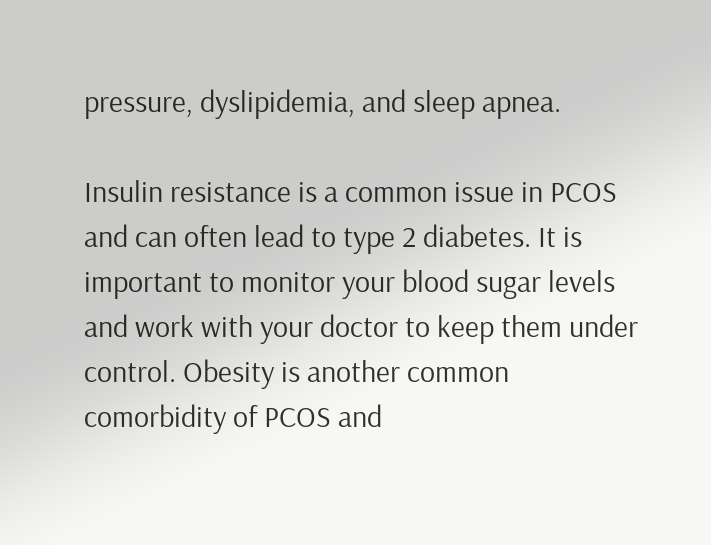pressure, dyslipidemia, and sleep apnea.

Insulin resistance is a common issue in PCOS and can often lead to type 2 diabetes. It is important to monitor your blood sugar levels and work with your doctor to keep them under control. Obesity is another common comorbidity of PCOS and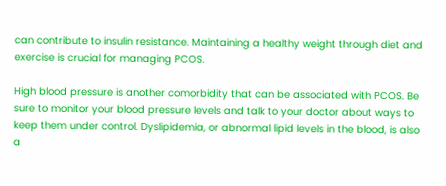can contribute to insulin resistance. Maintaining a healthy weight through diet and exercise is crucial for managing PCOS.

High blood pressure is another comorbidity that can be associated with PCOS. Be sure to monitor your blood pressure levels and talk to your doctor about ways to keep them under control. Dyslipidemia, or abnormal lipid levels in the blood, is also a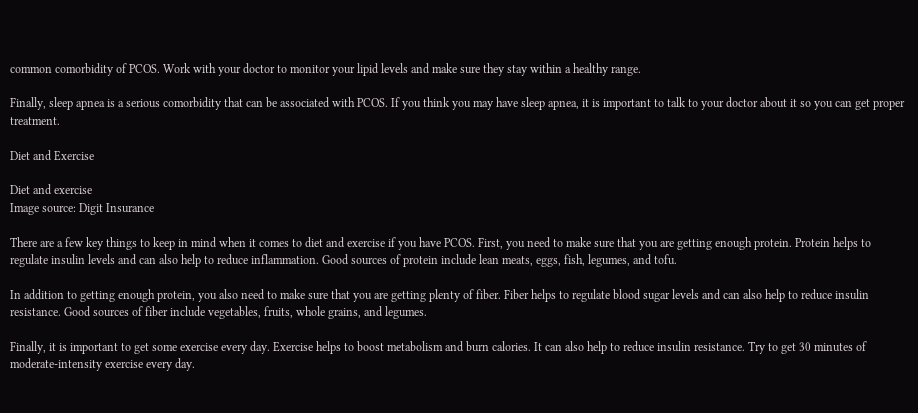common comorbidity of PCOS. Work with your doctor to monitor your lipid levels and make sure they stay within a healthy range.

Finally, sleep apnea is a serious comorbidity that can be associated with PCOS. If you think you may have sleep apnea, it is important to talk to your doctor about it so you can get proper treatment.

Diet and Exercise

Diet and exercise
Image source: Digit Insurance

There are a few key things to keep in mind when it comes to diet and exercise if you have PCOS. First, you need to make sure that you are getting enough protein. Protein helps to regulate insulin levels and can also help to reduce inflammation. Good sources of protein include lean meats, eggs, fish, legumes, and tofu.

In addition to getting enough protein, you also need to make sure that you are getting plenty of fiber. Fiber helps to regulate blood sugar levels and can also help to reduce insulin resistance. Good sources of fiber include vegetables, fruits, whole grains, and legumes.

Finally, it is important to get some exercise every day. Exercise helps to boost metabolism and burn calories. It can also help to reduce insulin resistance. Try to get 30 minutes of moderate-intensity exercise every day.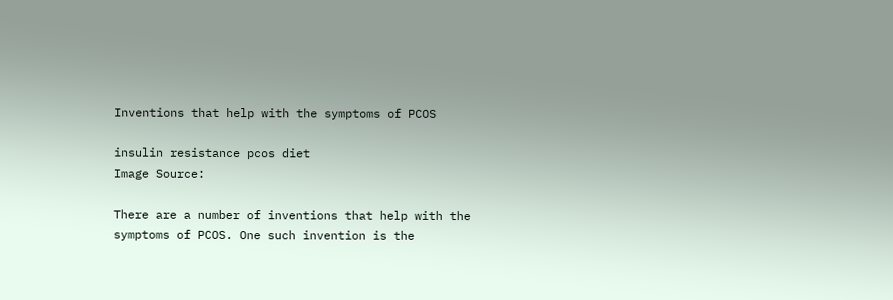Inventions that help with the symptoms of PCOS

insulin resistance pcos diet
Image Source:

There are a number of inventions that help with the symptoms of PCOS. One such invention is the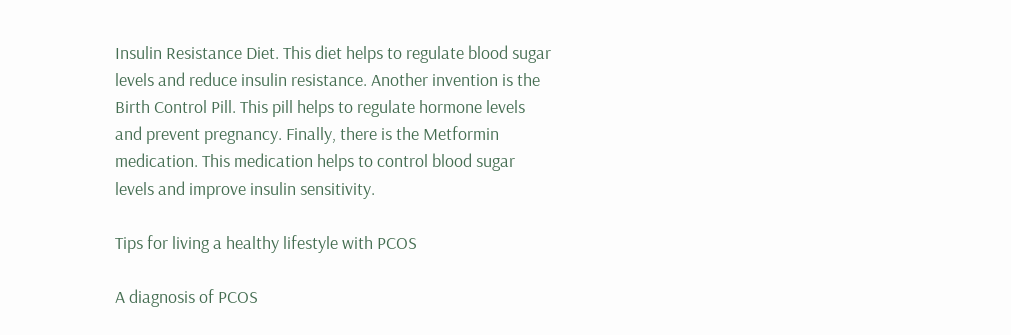Insulin Resistance Diet. This diet helps to regulate blood sugar levels and reduce insulin resistance. Another invention is the Birth Control Pill. This pill helps to regulate hormone levels and prevent pregnancy. Finally, there is the Metformin medication. This medication helps to control blood sugar levels and improve insulin sensitivity.

Tips for living a healthy lifestyle with PCOS

A diagnosis of PCOS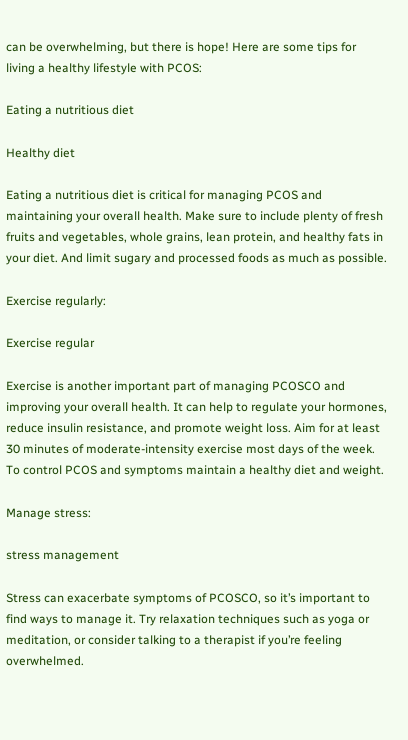can be overwhelming, but there is hope! Here are some tips for living a healthy lifestyle with PCOS:

Eating a nutritious diet

Healthy diet

Eating a nutritious diet is critical for managing PCOS and maintaining your overall health. Make sure to include plenty of fresh fruits and vegetables, whole grains, lean protein, and healthy fats in your diet. And limit sugary and processed foods as much as possible.

Exercise regularly:

Exercise regular

Exercise is another important part of managing PCOSCO and improving your overall health. It can help to regulate your hormones, reduce insulin resistance, and promote weight loss. Aim for at least 30 minutes of moderate-intensity exercise most days of the week. To control PCOS and symptoms maintain a healthy diet and weight.

Manage stress:

stress management

Stress can exacerbate symptoms of PCOSCO, so it’s important to find ways to manage it. Try relaxation techniques such as yoga or meditation, or consider talking to a therapist if you’re feeling overwhelmed.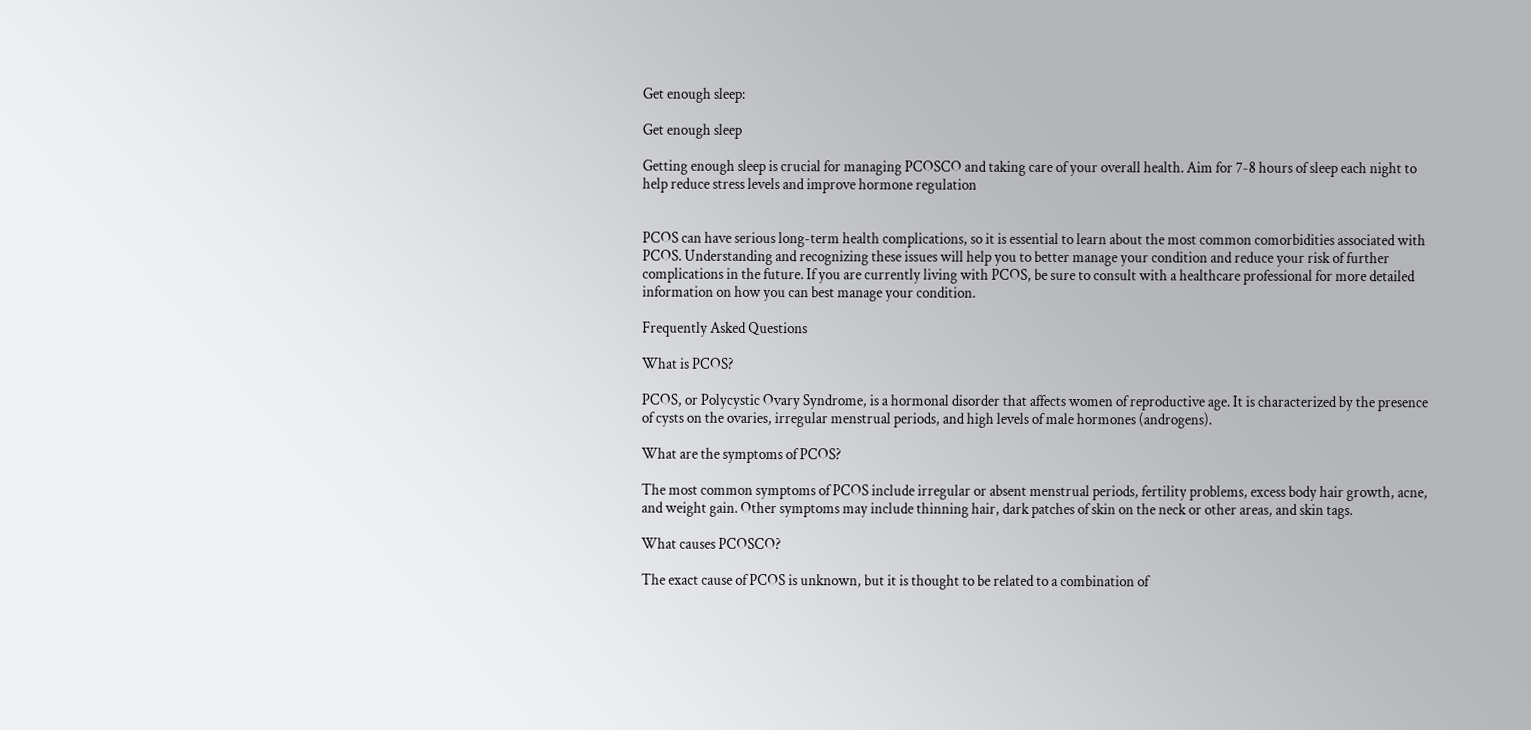Get enough sleep:

Get enough sleep

Getting enough sleep is crucial for managing PCOSCO and taking care of your overall health. Aim for 7-8 hours of sleep each night to help reduce stress levels and improve hormone regulation


PCOS can have serious long-term health complications, so it is essential to learn about the most common comorbidities associated with PCOS. Understanding and recognizing these issues will help you to better manage your condition and reduce your risk of further complications in the future. If you are currently living with PCOS, be sure to consult with a healthcare professional for more detailed information on how you can best manage your condition.

Frequently Asked Questions

What is PCOS?

PCOS, or Polycystic Ovary Syndrome, is a hormonal disorder that affects women of reproductive age. It is characterized by the presence of cysts on the ovaries, irregular menstrual periods, and high levels of male hormones (androgens).

What are the symptoms of PCOS?

The most common symptoms of PCOS include irregular or absent menstrual periods, fertility problems, excess body hair growth, acne, and weight gain. Other symptoms may include thinning hair, dark patches of skin on the neck or other areas, and skin tags.

What causes PCOSCO?

The exact cause of PCOS is unknown, but it is thought to be related to a combination of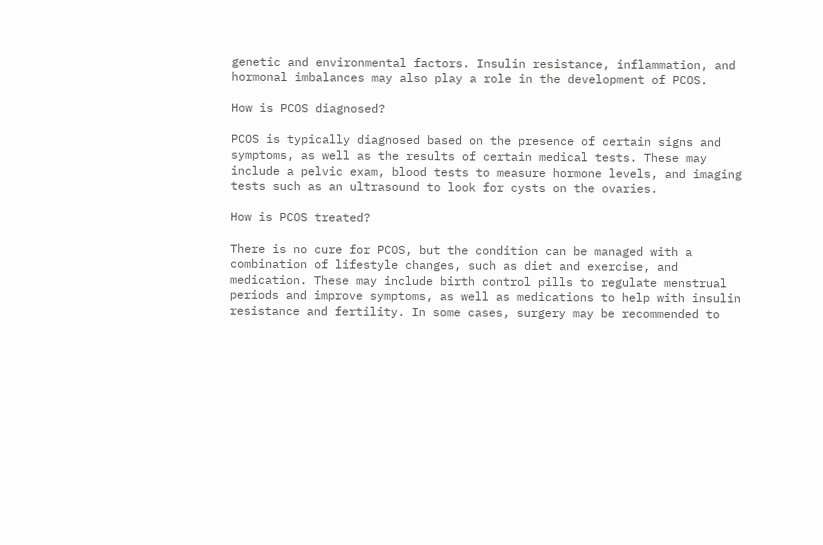genetic and environmental factors. Insulin resistance, inflammation, and hormonal imbalances may also play a role in the development of PCOS.

How is PCOS diagnosed?

PCOS is typically diagnosed based on the presence of certain signs and symptoms, as well as the results of certain medical tests. These may include a pelvic exam, blood tests to measure hormone levels, and imaging tests such as an ultrasound to look for cysts on the ovaries.

How is PCOS treated?

There is no cure for PCOS, but the condition can be managed with a combination of lifestyle changes, such as diet and exercise, and medication. These may include birth control pills to regulate menstrual periods and improve symptoms, as well as medications to help with insulin resistance and fertility. In some cases, surgery may be recommended to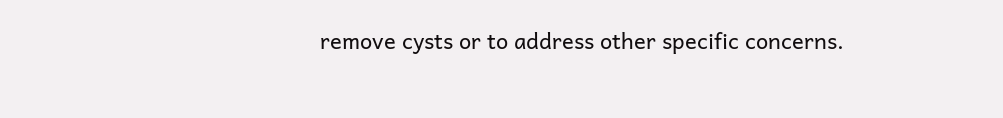remove cysts or to address other specific concerns.